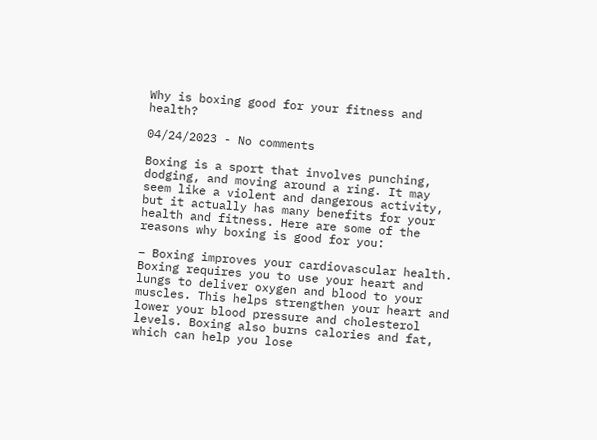Why is boxing good for your fitness and health?

04/24/2023 - No comments

Boxing is a sport that involves punching, dodging, and moving around a ring. It may seem like a violent and dangerous activity, but it actually has many benefits for your health and fitness. Here are some of the reasons why boxing is good for you:

– Boxing improves your cardiovascular health. Boxing requires you to use your heart and lungs to deliver oxygen and blood to your muscles. This helps strengthen your heart and lower your blood pressure and cholesterol levels. Boxing also burns calories and fat, which can help you lose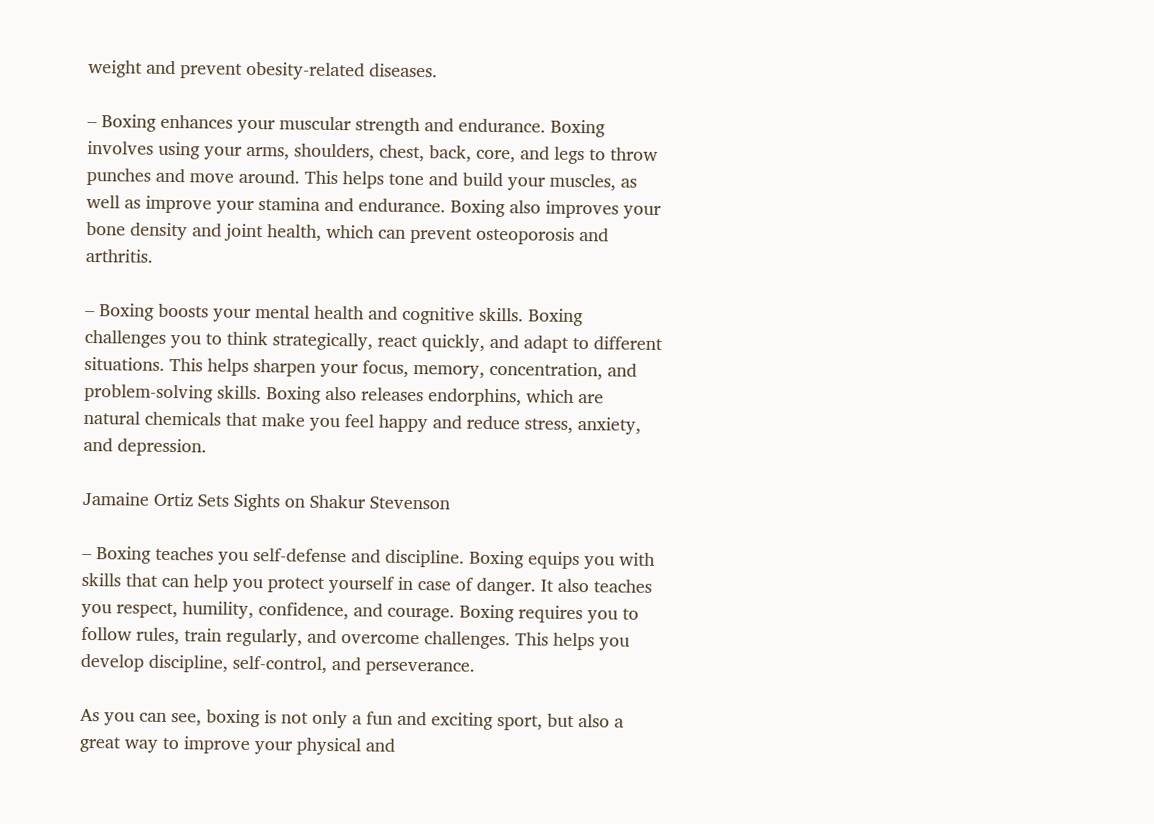weight and prevent obesity-related diseases.

– Boxing enhances your muscular strength and endurance. Boxing involves using your arms, shoulders, chest, back, core, and legs to throw punches and move around. This helps tone and build your muscles, as well as improve your stamina and endurance. Boxing also improves your bone density and joint health, which can prevent osteoporosis and arthritis.

– Boxing boosts your mental health and cognitive skills. Boxing challenges you to think strategically, react quickly, and adapt to different situations. This helps sharpen your focus, memory, concentration, and problem-solving skills. Boxing also releases endorphins, which are natural chemicals that make you feel happy and reduce stress, anxiety, and depression.

Jamaine Ortiz Sets Sights on Shakur Stevenson

– Boxing teaches you self-defense and discipline. Boxing equips you with skills that can help you protect yourself in case of danger. It also teaches you respect, humility, confidence, and courage. Boxing requires you to follow rules, train regularly, and overcome challenges. This helps you develop discipline, self-control, and perseverance.

As you can see, boxing is not only a fun and exciting sport, but also a great way to improve your physical and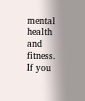mental health and fitness. If you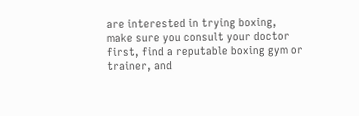are interested in trying boxing, make sure you consult your doctor first, find a reputable boxing gym or trainer, and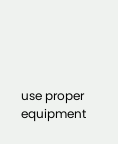use proper equipment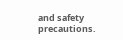and safety precautions.